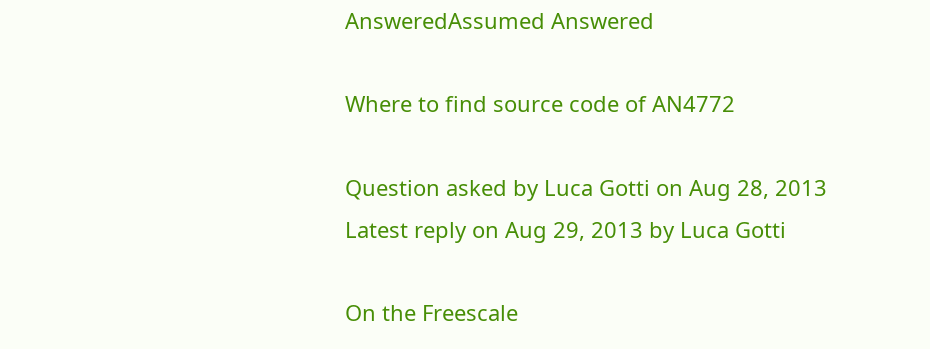AnsweredAssumed Answered

Where to find source code of AN4772

Question asked by Luca Gotti on Aug 28, 2013
Latest reply on Aug 29, 2013 by Luca Gotti

On the Freescale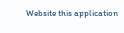Website this application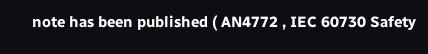note has been published ( AN4772 , IEC 60730 Safety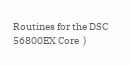Routines for the DSC 56800EX Core  )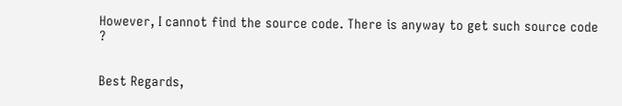However, I cannot find the source code. There is anyway to get such source code ?


Best Regards,